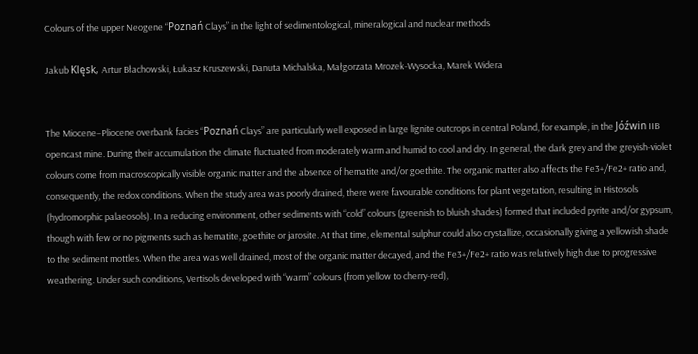Colours of the upper Neogene “Poznań Clays” in the light of sedimentological, mineralogical and nuclear methods

Jakub Klęsk, Artur Błachowski, Łukasz Kruszewski, Danuta Michalska, Małgorzata Mrozek-Wysocka, Marek Widera


The Miocene–Pliocene overbank facies “Poznań Clays” are particularly well exposed in large lignite outcrops in central Poland, for example, in the Jóźwin IIB opencast mine. During their accumulation the climate fluctuated from moderately warm and humid to cool and dry. In general, the dark grey and the greyish-violet colours come from macroscopically visible organic matter and the absence of hematite and/or goethite. The organic matter also affects the Fe3+/Fe2+ ratio and, consequently, the redox conditions. When the study area was poorly drained, there were favourable conditions for plant vegetation, resulting in Histosols (hydromorphic palaeosols). In a reducing environment, other sediments with “cold” colours (greenish to bluish shades) formed that included pyrite and/or gypsum, though with few or no pigments such as hematite, goethite or jarosite. At that time, elemental sulphur could also crystallize, occasionally giving a yellowish shade to the sediment mottles. When the area was well drained, most of the organic matter decayed, and the Fe3+/Fe2+ ratio was relatively high due to progressive weathering. Under such conditions, Vertisols developed with “warm” colours (from yellow to cherry-red),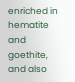enriched in hematite and goethite, and also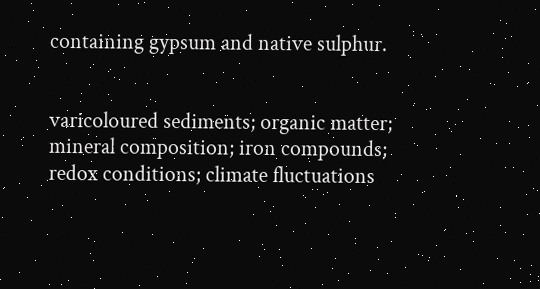containing gypsum and native sulphur.


varicoloured sediments; organic matter; mineral composition; iron compounds; redox conditions; climate fluctuations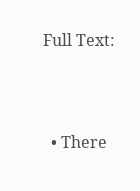Full Text:



  • There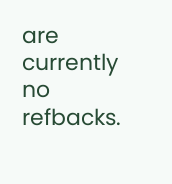are currently no refbacks.